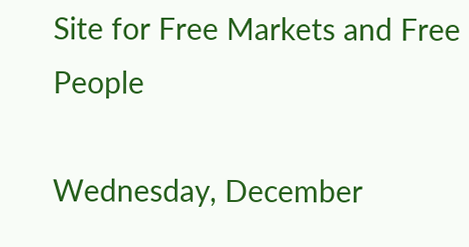Site for Free Markets and Free People

Wednesday, December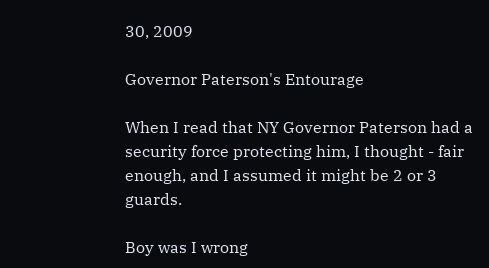30, 2009

Governor Paterson's Entourage

When I read that NY Governor Paterson had a security force protecting him, I thought - fair enough, and I assumed it might be 2 or 3 guards.

Boy was I wrong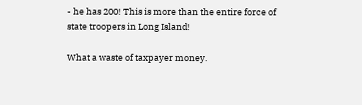- he has 200! This is more than the entire force of state troopers in Long Island!

What a waste of taxpayer money.